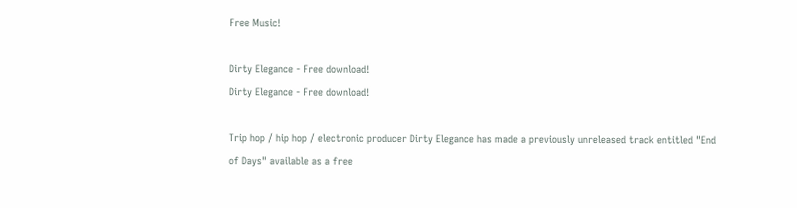Free Music!

Dirty Elegance - Free download!
Dirty Elegance - Free download!

Trip hop / hip hop / electronic producer Dirty Elegance has made a previously unreleased track entitled "End of Days" available as a free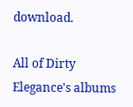download.

All of Dirty Elegance's albums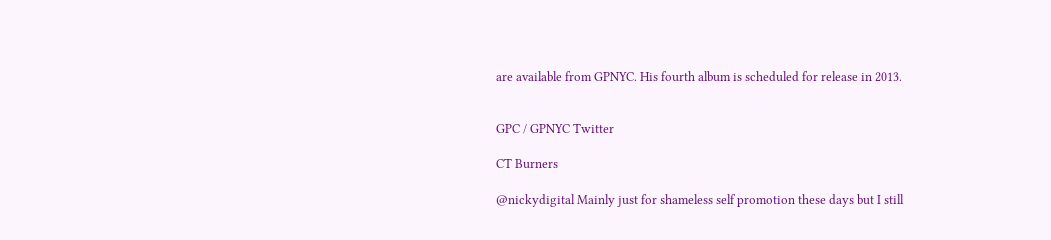are available from GPNYC. His fourth album is scheduled for release in 2013.


GPC / GPNYC Twitter

CT Burners

@nickydigital Mainly just for shameless self promotion these days but I still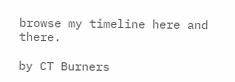browse my timeline here and there.

by CT Burners